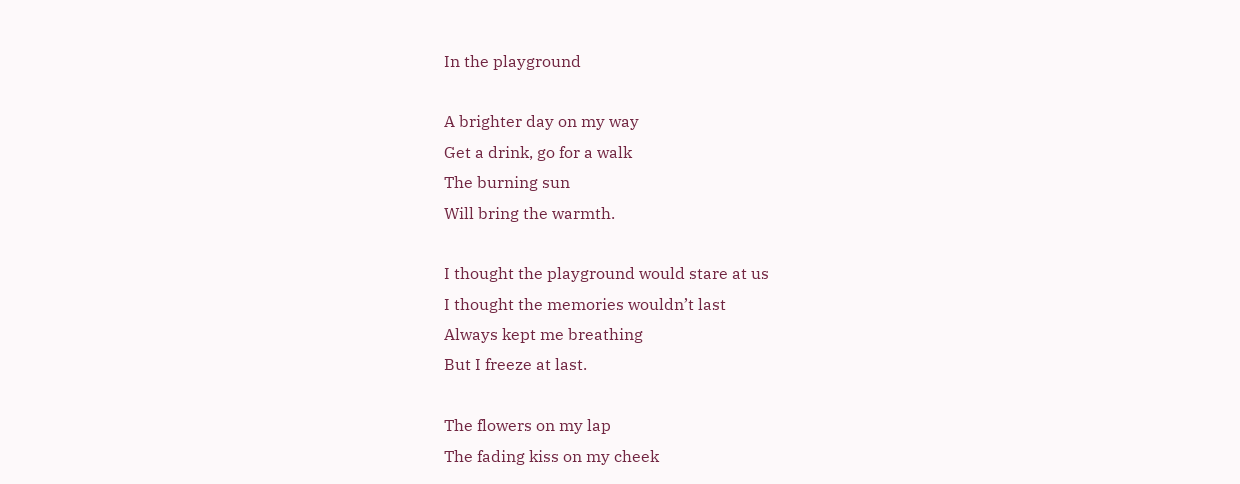In the playground

A brighter day on my way
Get a drink, go for a walk
The burning sun
Will bring the warmth.

I thought the playground would stare at us
I thought the memories wouldn’t last
Always kept me breathing
But I freeze at last.

The flowers on my lap
The fading kiss on my cheek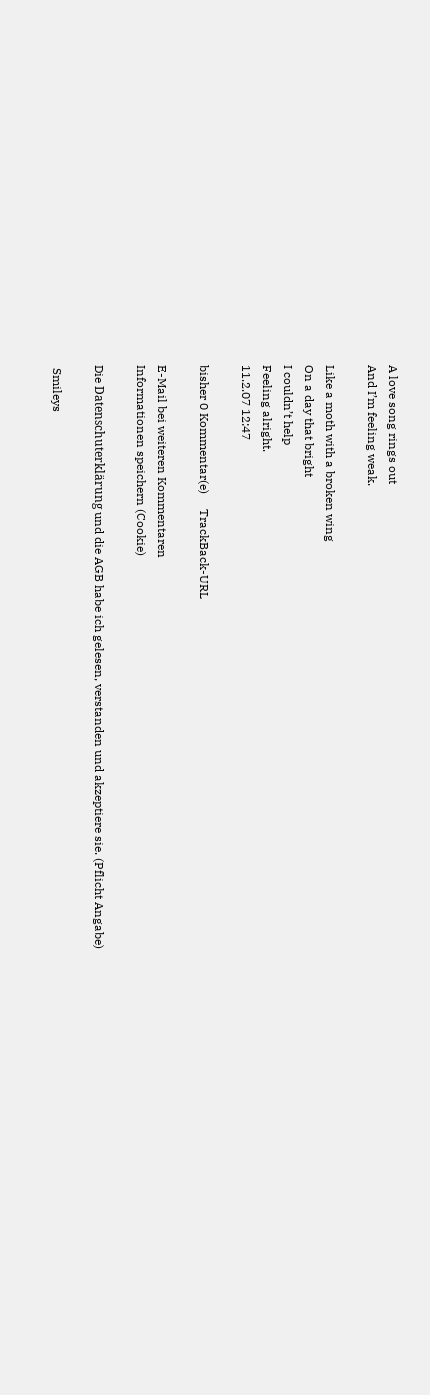A love song rings out
And I’m feeling weak.

Like a moth with a broken wing
On a day that bright
I couldn’t help
Feeling alright.
11.2.07 12:47

bisher 0 Kommentar(e)     TrackBack-URL

E-Mail bei weiteren Kommentaren
Informationen speichern (Cookie)

Die Datenschuterklärung und die AGB habe ich gelesen, verstanden und akzeptiere sie. (Pflicht Angabe)

 Smileys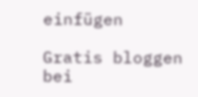einfügen

Gratis bloggen bei